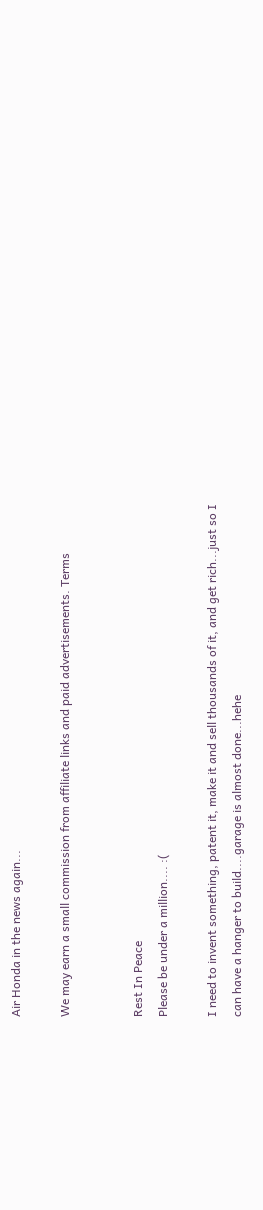Air Honda in the news again...

We may earn a small commission from affiliate links and paid advertisements. Terms


Rest In Peace
Please be under a million.... :(

I need to invent something, patent it, make it and sell thousands of it, and get rich...just so I can have a hanger to build....garage is almost done...hehe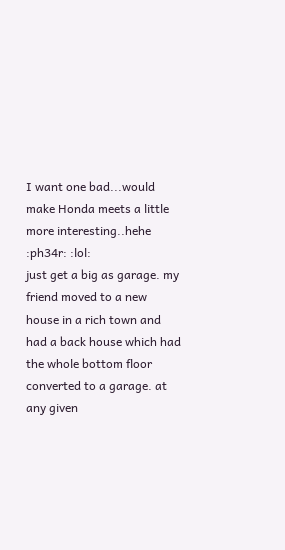I want one bad...would make Honda meets a little more interesting..hehe :ph34r: :lol:
just get a big as garage. my friend moved to a new house in a rich town and had a back house which had the whole bottom floor converted to a garage. at any given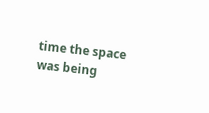time the space was being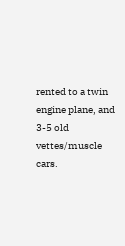rented to a twin engine plane, and 3-5 old vettes/muscle cars.